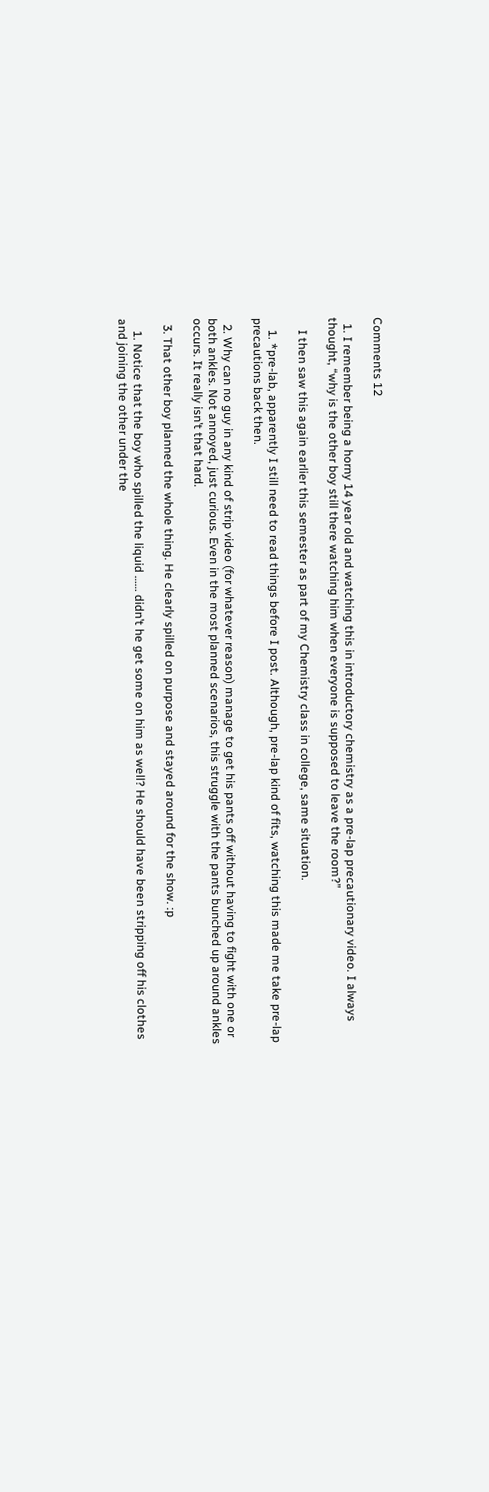Comments 12

  1. I remember being a horny 14 year old and watching this in introductory chemistry as a pre-lap precautionary video. I always thought, “why is the other boy still there watching him when everyone is supposed to leave the room?”

    I then saw this again earlier this semester as part of my Chemistry class in college, same situation.

    1. *pre-lab, apparently I still need to read things before I post. Although, pre-lap kind of fits, watching this made me take pre-lap precautions back then.

  2. Why can no guy in any kind of strip video (for whatever reason) manage to get his pants off without having to fight with one or both ankles. Not annoyed, just curious. Even in the most planned scenarios, this struggle with the pants bunched up around ankles occurs. It really isn’t that hard.

  3. That other boy planned the whole thing. He clearly spilled on purpose and stayed around for the show. :p

    1. Notice that the boy who spilled the liquid …… didn’t he get some on him as well? He should have been stripping off his clothes and joining the other under the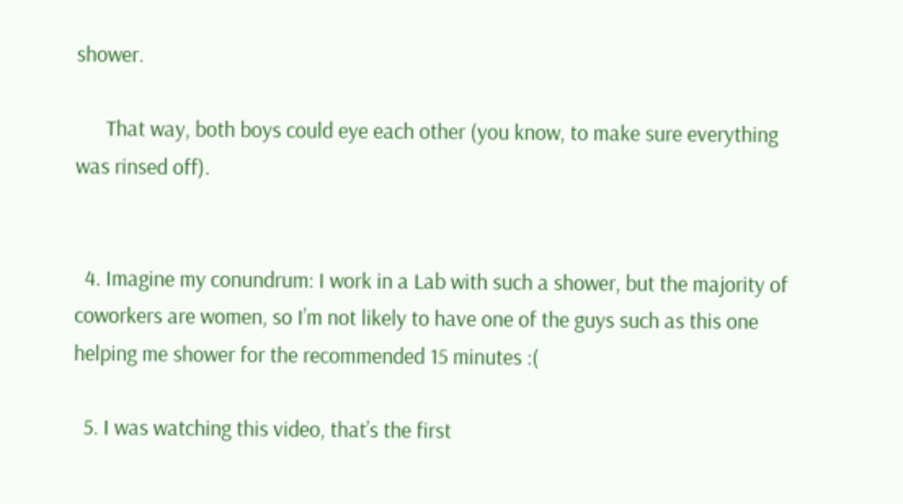shower.

      That way, both boys could eye each other (you know, to make sure everything was rinsed off).


  4. Imagine my conundrum: I work in a Lab with such a shower, but the majority of coworkers are women, so I’m not likely to have one of the guys such as this one helping me shower for the recommended 15 minutes :(

  5. I was watching this video, that’s the first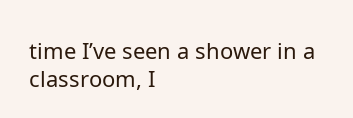time I’ve seen a shower in a classroom, I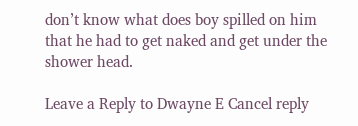don’t know what does boy spilled on him that he had to get naked and get under the shower head.

Leave a Reply to Dwayne E Cancel reply